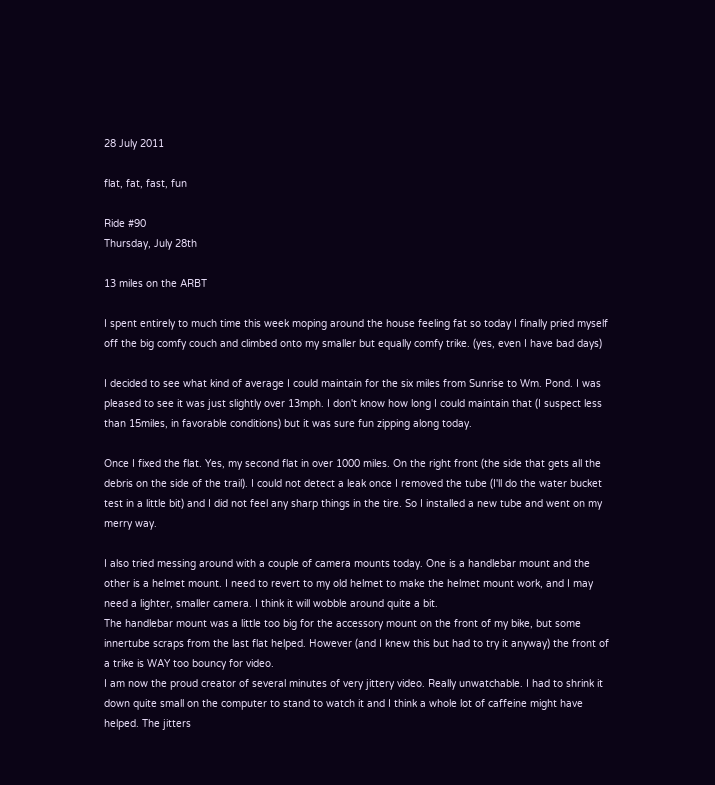28 July 2011

flat, fat, fast, fun

Ride #90
Thursday, July 28th

13 miles on the ARBT

I spent entirely to much time this week moping around the house feeling fat so today I finally pried myself off the big comfy couch and climbed onto my smaller but equally comfy trike. (yes, even I have bad days)

I decided to see what kind of average I could maintain for the six miles from Sunrise to Wm. Pond. I was pleased to see it was just slightly over 13mph. I don't know how long I could maintain that (I suspect less than 15miles, in favorable conditions) but it was sure fun zipping along today.

Once I fixed the flat. Yes, my second flat in over 1000 miles. On the right front (the side that gets all the debris on the side of the trail). I could not detect a leak once I removed the tube (I'll do the water bucket test in a little bit) and I did not feel any sharp things in the tire. So I installed a new tube and went on my merry way.

I also tried messing around with a couple of camera mounts today. One is a handlebar mount and the other is a helmet mount. I need to revert to my old helmet to make the helmet mount work, and I may need a lighter, smaller camera. I think it will wobble around quite a bit.
The handlebar mount was a little too big for the accessory mount on the front of my bike, but some innertube scraps from the last flat helped. However (and I knew this but had to try it anyway) the front of a trike is WAY too bouncy for video.
I am now the proud creator of several minutes of very jittery video. Really unwatchable. I had to shrink it down quite small on the computer to stand to watch it and I think a whole lot of caffeine might have helped. The jitters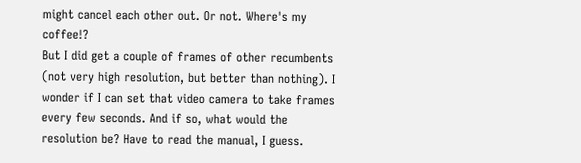might cancel each other out. Or not. Where's my coffee!?
But I did get a couple of frames of other recumbents (not very high resolution, but better than nothing). I wonder if I can set that video camera to take frames every few seconds. And if so, what would the resolution be? Have to read the manual, I guess.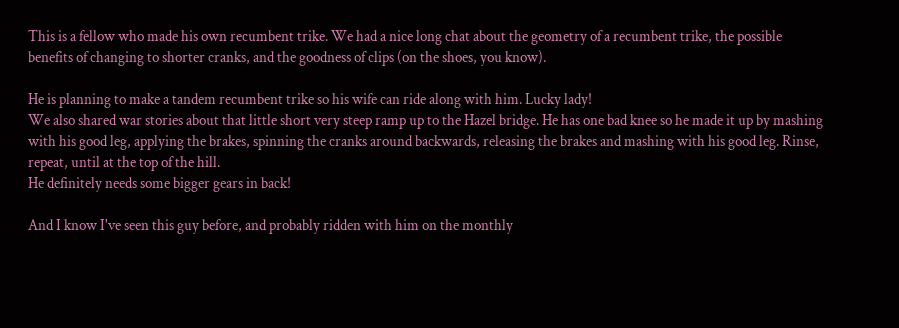This is a fellow who made his own recumbent trike. We had a nice long chat about the geometry of a recumbent trike, the possible benefits of changing to shorter cranks, and the goodness of clips (on the shoes, you know).

He is planning to make a tandem recumbent trike so his wife can ride along with him. Lucky lady!
We also shared war stories about that little short very steep ramp up to the Hazel bridge. He has one bad knee so he made it up by mashing with his good leg, applying the brakes, spinning the cranks around backwards, releasing the brakes and mashing with his good leg. Rinse, repeat, until at the top of the hill.
He definitely needs some bigger gears in back!

And I know I've seen this guy before, and probably ridden with him on the monthly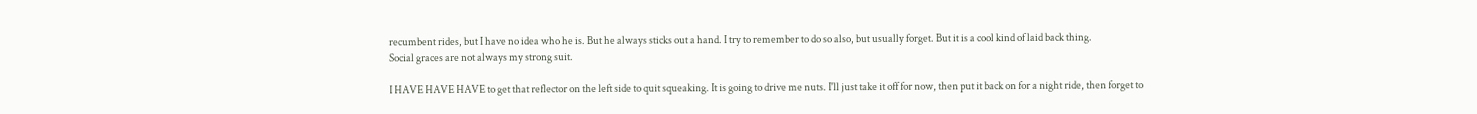recumbent rides, but I have no idea who he is. But he always sticks out a hand. I try to remember to do so also, but usually forget. But it is a cool kind of laid back thing.
Social graces are not always my strong suit.

I HAVE HAVE HAVE to get that reflector on the left side to quit squeaking. It is going to drive me nuts. I'll just take it off for now, then put it back on for a night ride, then forget to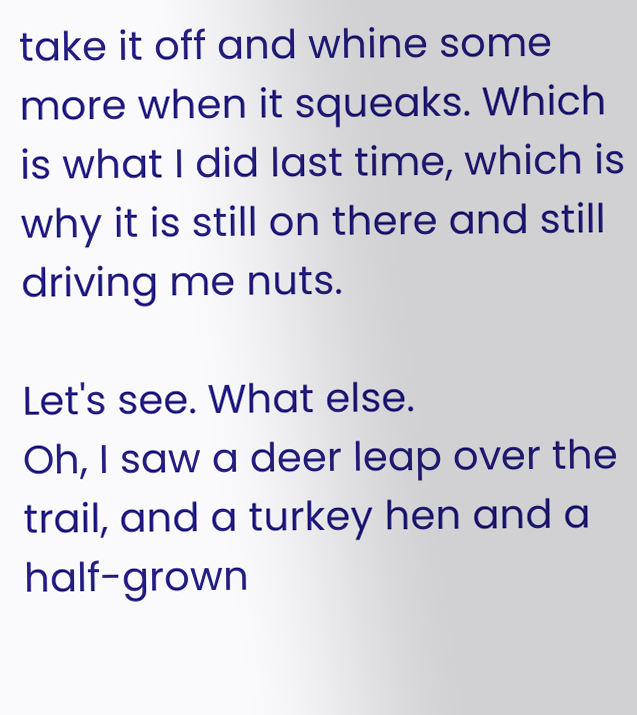take it off and whine some more when it squeaks. Which is what I did last time, which is why it is still on there and still driving me nuts.

Let's see. What else.
Oh, I saw a deer leap over the trail, and a turkey hen and a half-grown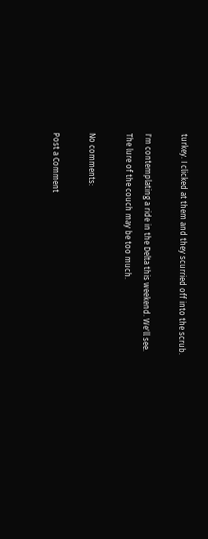turkey. I clicked at them and they scurried off into the scrub.

I'm contemplating a ride in the Delta this weekend. We'll see. The lure of the couch may be too much.

No comments:

Post a Comment